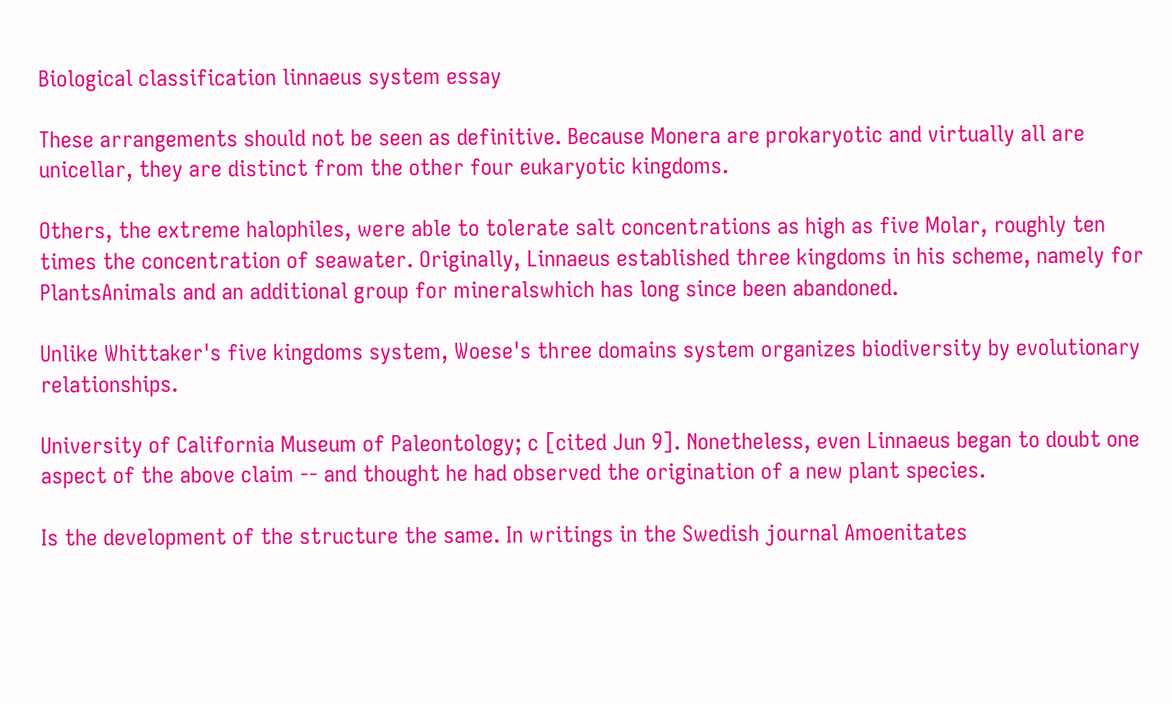Biological classification linnaeus system essay

These arrangements should not be seen as definitive. Because Monera are prokaryotic and virtually all are unicellar, they are distinct from the other four eukaryotic kingdoms.

Others, the extreme halophiles, were able to tolerate salt concentrations as high as five Molar, roughly ten times the concentration of seawater. Originally, Linnaeus established three kingdoms in his scheme, namely for PlantsAnimals and an additional group for mineralswhich has long since been abandoned.

Unlike Whittaker's five kingdoms system, Woese's three domains system organizes biodiversity by evolutionary relationships.

University of California Museum of Paleontology; c [cited Jun 9]. Nonetheless, even Linnaeus began to doubt one aspect of the above claim -- and thought he had observed the origination of a new plant species.

Is the development of the structure the same. In writings in the Swedish journal Amoenitates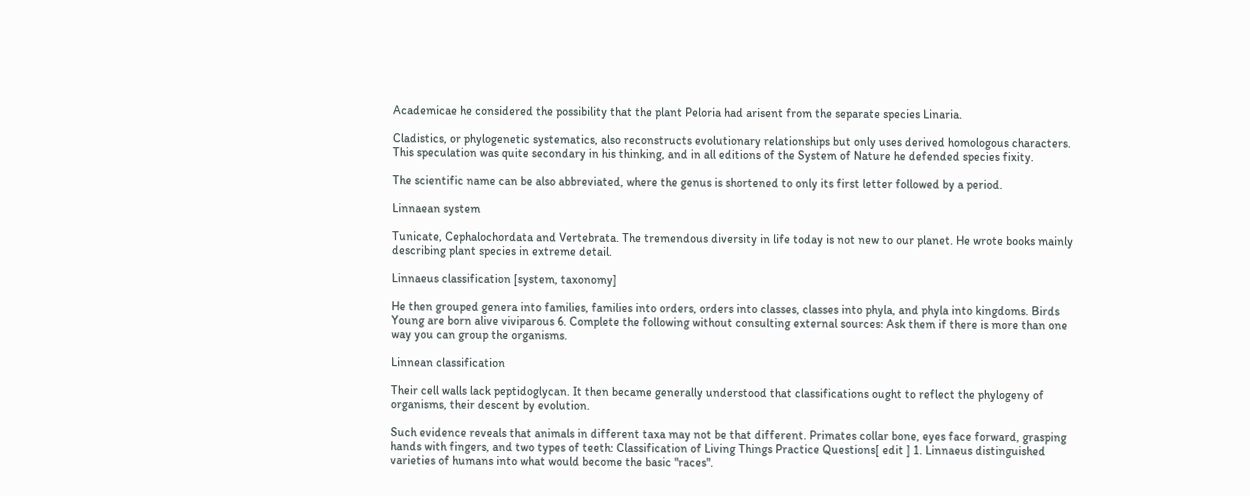Academicae he considered the possibility that the plant Peloria had arisent from the separate species Linaria.

Cladistics, or phylogenetic systematics, also reconstructs evolutionary relationships but only uses derived homologous characters. This speculation was quite secondary in his thinking, and in all editions of the System of Nature he defended species fixity.

The scientific name can be also abbreviated, where the genus is shortened to only its first letter followed by a period.

Linnaean system

Tunicate, Cephalochordata and Vertebrata. The tremendous diversity in life today is not new to our planet. He wrote books mainly describing plant species in extreme detail.

Linnaeus classification [system, taxonomy]

He then grouped genera into families, families into orders, orders into classes, classes into phyla, and phyla into kingdoms. Birds Young are born alive viviparous 6. Complete the following without consulting external sources: Ask them if there is more than one way you can group the organisms.

Linnean classification

Their cell walls lack peptidoglycan. It then became generally understood that classifications ought to reflect the phylogeny of organisms, their descent by evolution.

Such evidence reveals that animals in different taxa may not be that different. Primates collar bone, eyes face forward, grasping hands with fingers, and two types of teeth: Classification of Living Things Practice Questions[ edit ] 1. Linnaeus distinguished varieties of humans into what would become the basic "races".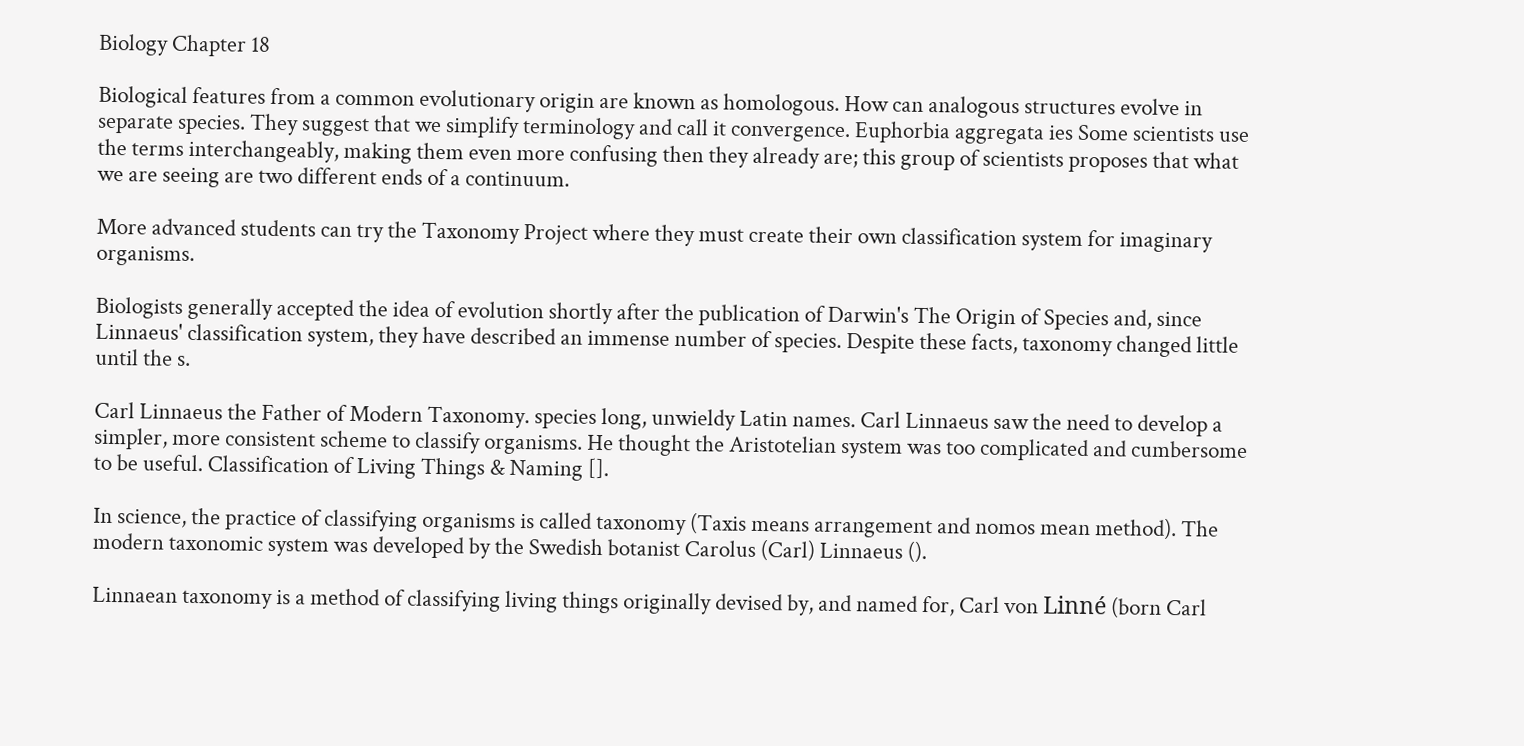Biology Chapter 18

Biological features from a common evolutionary origin are known as homologous. How can analogous structures evolve in separate species. They suggest that we simplify terminology and call it convergence. Euphorbia aggregata ies Some scientists use the terms interchangeably, making them even more confusing then they already are; this group of scientists proposes that what we are seeing are two different ends of a continuum.

More advanced students can try the Taxonomy Project where they must create their own classification system for imaginary organisms.

Biologists generally accepted the idea of evolution shortly after the publication of Darwin's The Origin of Species and, since Linnaeus' classification system, they have described an immense number of species. Despite these facts, taxonomy changed little until the s.

Carl Linnaeus the Father of Modern Taxonomy. species long, unwieldy Latin names. Carl Linnaeus saw the need to develop a simpler, more consistent scheme to classify organisms. He thought the Aristotelian system was too complicated and cumbersome to be useful. Classification of Living Things & Naming [].

In science, the practice of classifying organisms is called taxonomy (Taxis means arrangement and nomos mean method). The modern taxonomic system was developed by the Swedish botanist Carolus (Carl) Linnaeus ().

Linnaean taxonomy is a method of classifying living things originally devised by, and named for, Carl von Linné (born Carl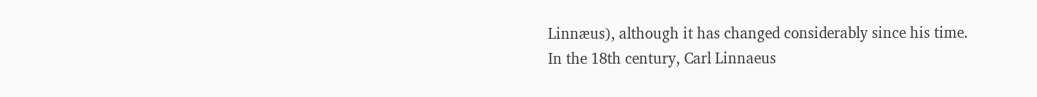Linnæus), although it has changed considerably since his time. In the 18th century, Carl Linnaeus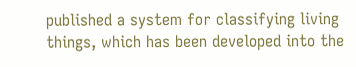published a system for classifying living things, which has been developed into the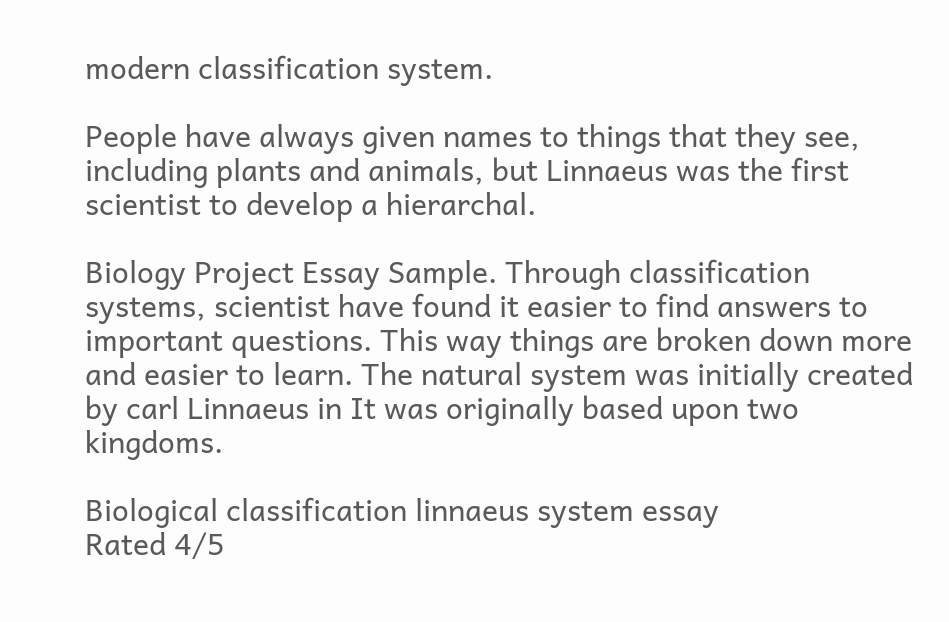modern classification system.

People have always given names to things that they see, including plants and animals, but Linnaeus was the first scientist to develop a hierarchal.

Biology Project Essay Sample. Through classification systems, scientist have found it easier to find answers to important questions. This way things are broken down more and easier to learn. The natural system was initially created by carl Linnaeus in It was originally based upon two kingdoms.

Biological classification linnaeus system essay
Rated 4/5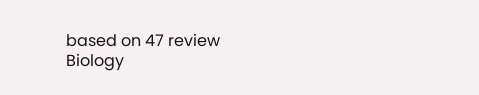based on 47 review
Biology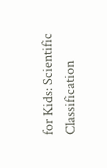for Kids: Scientific Classification